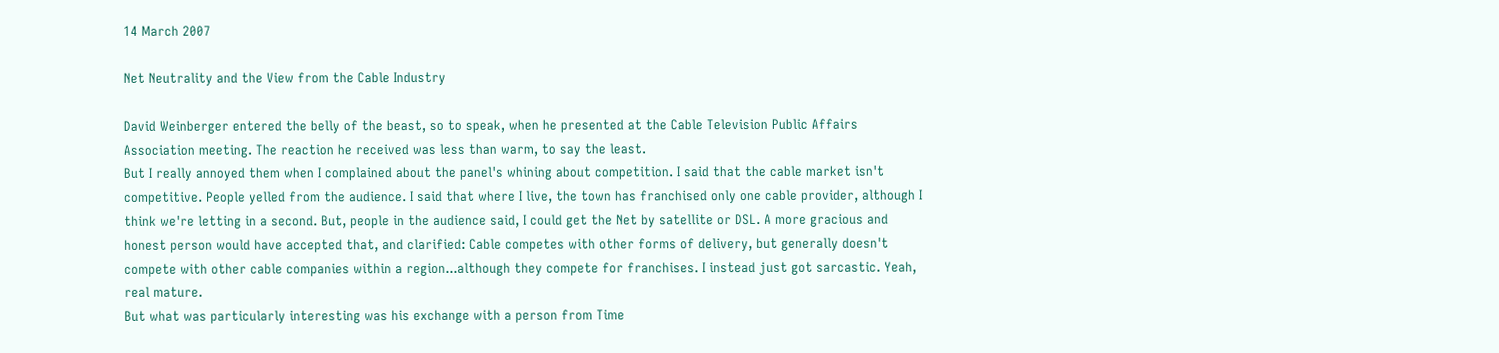14 March 2007

Net Neutrality and the View from the Cable Industry

David Weinberger entered the belly of the beast, so to speak, when he presented at the Cable Television Public Affairs Association meeting. The reaction he received was less than warm, to say the least.
But I really annoyed them when I complained about the panel's whining about competition. I said that the cable market isn't competitive. People yelled from the audience. I said that where I live, the town has franchised only one cable provider, although I think we're letting in a second. But, people in the audience said, I could get the Net by satellite or DSL. A more gracious and honest person would have accepted that, and clarified: Cable competes with other forms of delivery, but generally doesn't compete with other cable companies within a region...although they compete for franchises. I instead just got sarcastic. Yeah, real mature.
But what was particularly interesting was his exchange with a person from Time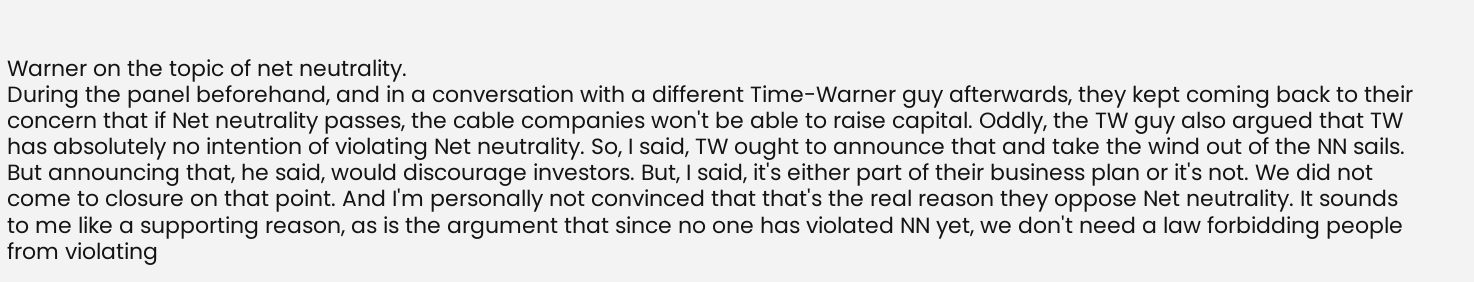Warner on the topic of net neutrality.
During the panel beforehand, and in a conversation with a different Time-Warner guy afterwards, they kept coming back to their concern that if Net neutrality passes, the cable companies won't be able to raise capital. Oddly, the TW guy also argued that TW has absolutely no intention of violating Net neutrality. So, I said, TW ought to announce that and take the wind out of the NN sails. But announcing that, he said, would discourage investors. But, I said, it's either part of their business plan or it's not. We did not come to closure on that point. And I'm personally not convinced that that's the real reason they oppose Net neutrality. It sounds to me like a supporting reason, as is the argument that since no one has violated NN yet, we don't need a law forbidding people from violating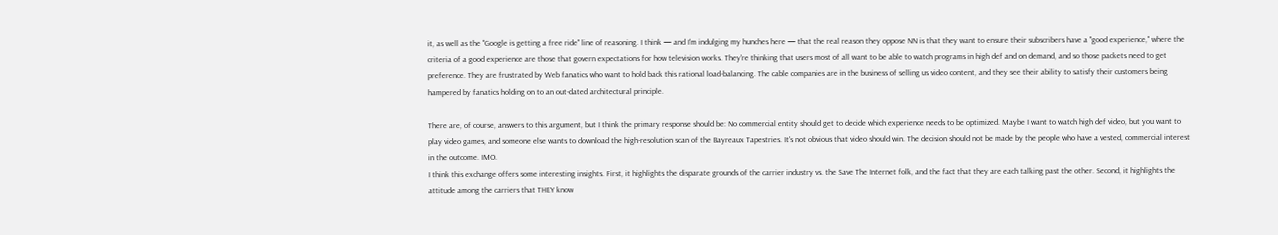it, as well as the "Google is getting a free ride" line of reasoning. I think — and I'm indulging my hunches here — that the real reason they oppose NN is that they want to ensure their subscribers have a "good experience," where the criteria of a good experience are those that govern expectations for how television works. They're thinking that users most of all want to be able to watch programs in high def and on demand, and so those packets need to get preference. They are frustrated by Web fanatics who want to hold back this rational load-balancing. The cable companies are in the business of selling us video content, and they see their ability to satisfy their customers being hampered by fanatics holding on to an out-dated architectural principle.

There are, of course, answers to this argument, but I think the primary response should be: No commercial entity should get to decide which experience needs to be optimized. Maybe I want to watch high def video, but you want to play video games, and someone else wants to download the high-resolution scan of the Bayreaux Tapestries. It's not obvious that video should win. The decision should not be made by the people who have a vested, commercial interest in the outcome. IMO.
I think this exchange offers some interesting insights. First, it highlights the disparate grounds of the carrier industry vs. the Save The Internet folk, and the fact that they are each talking past the other. Second, it highlights the attitude among the carriers that THEY know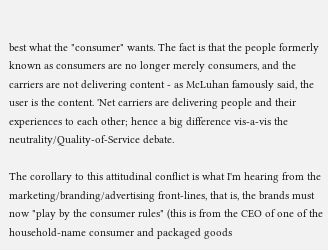best what the "consumer" wants. The fact is that the people formerly known as consumers are no longer merely consumers, and the carriers are not delivering content - as McLuhan famously said, the user is the content. 'Net carriers are delivering people and their experiences to each other; hence a big difference vis-a-vis the neutrality/Quality-of-Service debate.

The corollary to this attitudinal conflict is what I'm hearing from the marketing/branding/advertising front-lines, that is, the brands must now "play by the consumer rules" (this is from the CEO of one of the household-name consumer and packaged goods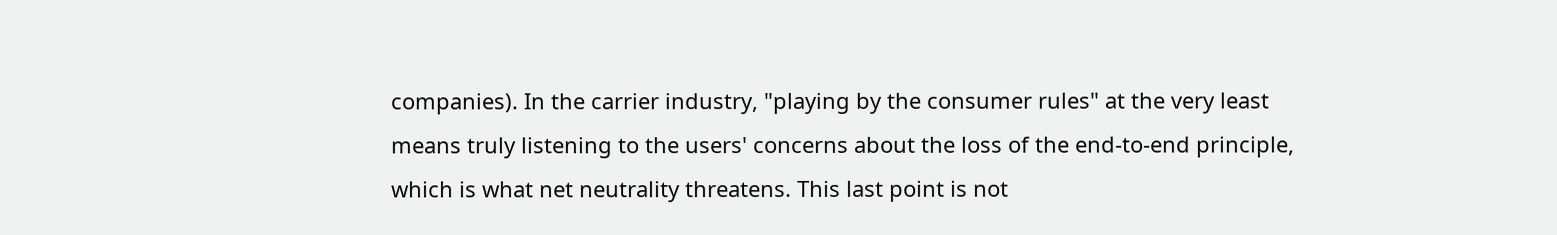companies). In the carrier industry, "playing by the consumer rules" at the very least means truly listening to the users' concerns about the loss of the end-to-end principle, which is what net neutrality threatens. This last point is not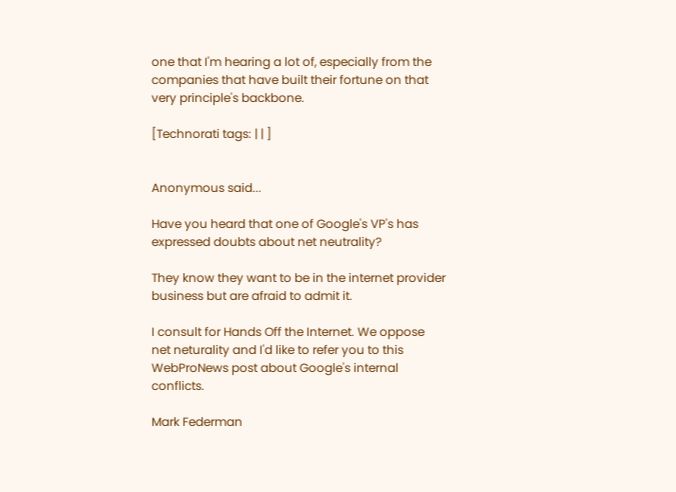one that I'm hearing a lot of, especially from the companies that have built their fortune on that very principle's backbone.

[Technorati tags: | | ]


Anonymous said...

Have you heard that one of Google's VP's has expressed doubts about net neutrality?

They know they want to be in the internet provider business but are afraid to admit it.

I consult for Hands Off the Internet. We oppose net neturality and I'd like to refer you to this WebProNews post about Google's internal conflicts.

Mark Federman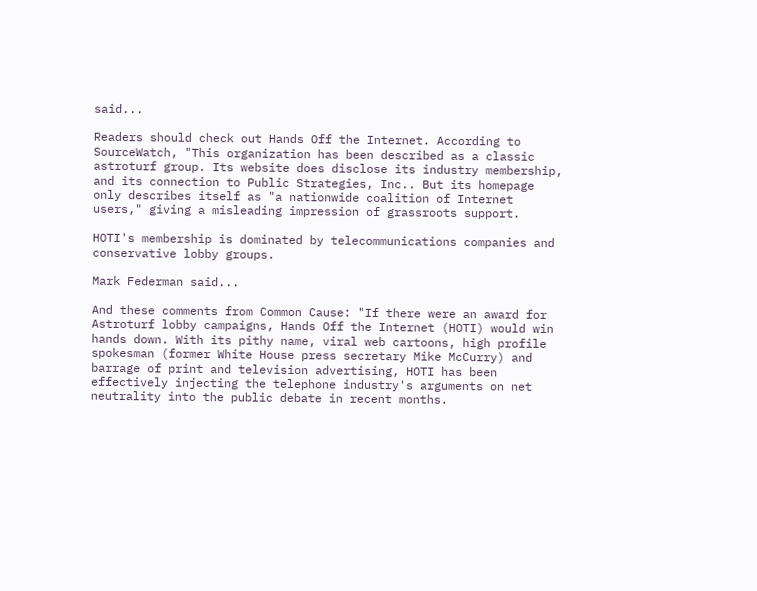said...

Readers should check out Hands Off the Internet. According to SourceWatch, "This organization has been described as a classic astroturf group. Its website does disclose its industry membership, and its connection to Public Strategies, Inc.. But its homepage only describes itself as "a nationwide coalition of Internet users," giving a misleading impression of grassroots support.

HOTI's membership is dominated by telecommunications companies and conservative lobby groups.

Mark Federman said...

And these comments from Common Cause: "If there were an award for Astroturf lobby campaigns, Hands Off the Internet (HOTI) would win hands down. With its pithy name, viral web cartoons, high profile spokesman (former White House press secretary Mike McCurry) and barrage of print and television advertising, HOTI has been effectively injecting the telephone industry's arguments on net neutrality into the public debate in recent months.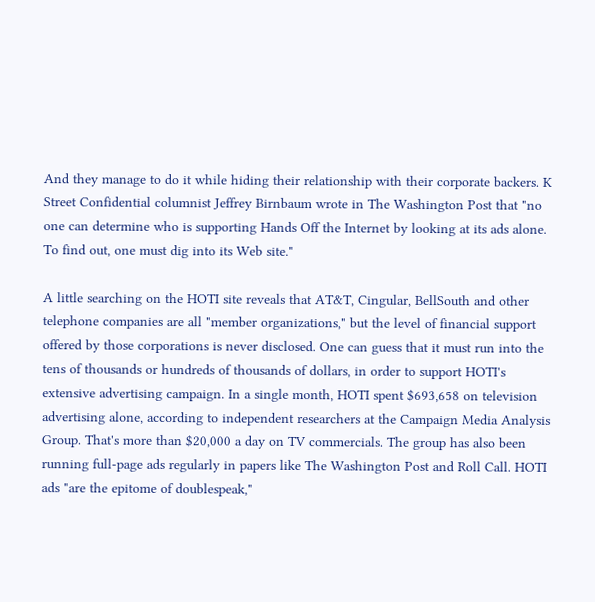And they manage to do it while hiding their relationship with their corporate backers. K Street Confidential columnist Jeffrey Birnbaum wrote in The Washington Post that "no one can determine who is supporting Hands Off the Internet by looking at its ads alone. To find out, one must dig into its Web site."

A little searching on the HOTI site reveals that AT&T, Cingular, BellSouth and other telephone companies are all "member organizations," but the level of financial support offered by those corporations is never disclosed. One can guess that it must run into the tens of thousands or hundreds of thousands of dollars, in order to support HOTI's extensive advertising campaign. In a single month, HOTI spent $693,658 on television advertising alone, according to independent researchers at the Campaign Media Analysis Group. That's more than $20,000 a day on TV commercials. The group has also been running full-page ads regularly in papers like The Washington Post and Roll Call. HOTI ads "are the epitome of doublespeak,"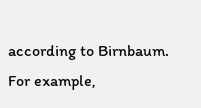according to Birnbaum. For example,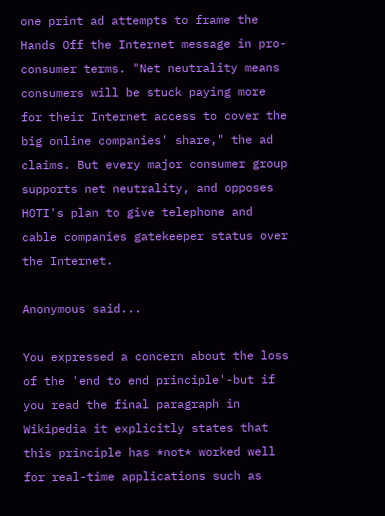one print ad attempts to frame the Hands Off the Internet message in pro-consumer terms. "Net neutrality means consumers will be stuck paying more for their Internet access to cover the big online companies' share," the ad claims. But every major consumer group supports net neutrality, and opposes HOTI's plan to give telephone and cable companies gatekeeper status over the Internet.

Anonymous said...

You expressed a concern about the loss of the 'end to end principle'-but if you read the final paragraph in Wikipedia it explicitly states that this principle has *not* worked well for real-time applications such as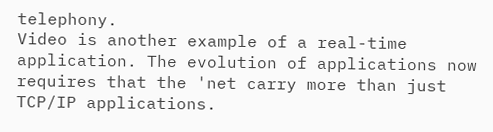telephony.
Video is another example of a real-time application. The evolution of applications now requires that the 'net carry more than just TCP/IP applications.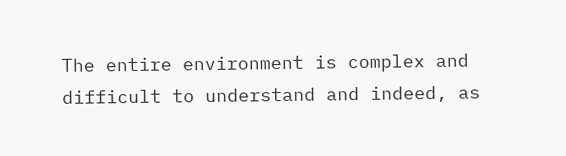The entire environment is complex and difficult to understand and indeed, as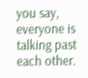you say, everyone is talking past each other.